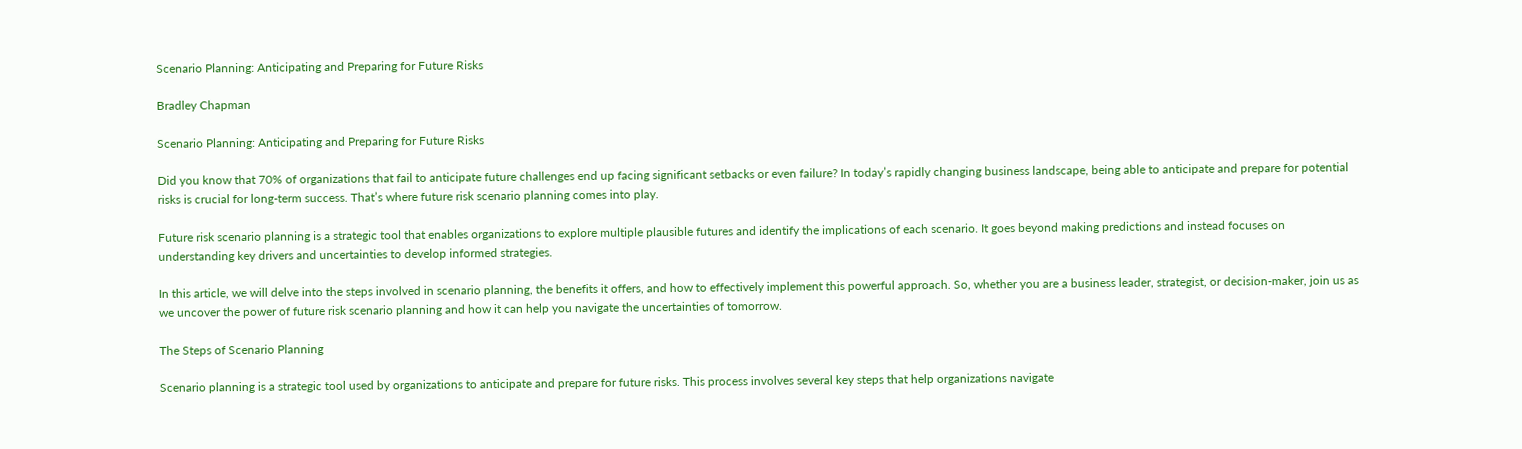Scenario Planning: Anticipating and Preparing for Future Risks

Bradley Chapman

Scenario Planning: Anticipating and Preparing for Future Risks

Did you know that 70% of organizations that fail to anticipate future challenges end up facing significant setbacks or even failure? In today’s rapidly changing business landscape, being able to anticipate and prepare for potential risks is crucial for long-term success. That’s where future risk scenario planning comes into play.

Future risk scenario planning is a strategic tool that enables organizations to explore multiple plausible futures and identify the implications of each scenario. It goes beyond making predictions and instead focuses on understanding key drivers and uncertainties to develop informed strategies.

In this article, we will delve into the steps involved in scenario planning, the benefits it offers, and how to effectively implement this powerful approach. So, whether you are a business leader, strategist, or decision-maker, join us as we uncover the power of future risk scenario planning and how it can help you navigate the uncertainties of tomorrow.

The Steps of Scenario Planning

Scenario planning is a strategic tool used by organizations to anticipate and prepare for future risks. This process involves several key steps that help organizations navigate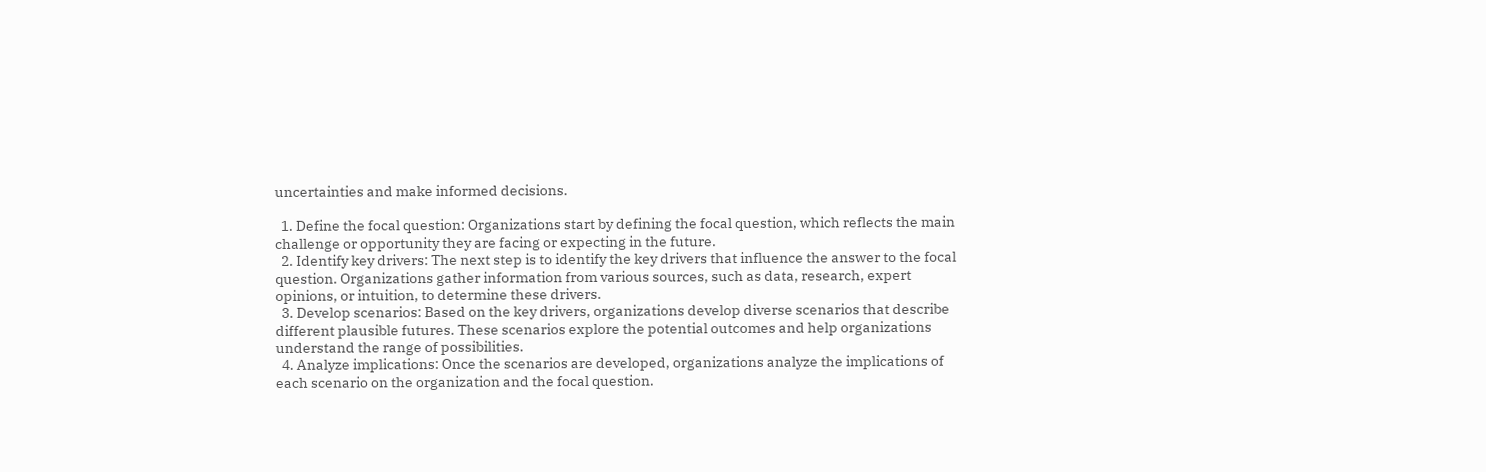uncertainties and make informed decisions.

  1. Define the focal question: Organizations start by defining the focal question, which reflects the main challenge or opportunity they are facing or expecting in the future.
  2. Identify key drivers: The next step is to identify the key drivers that influence the answer to the focal question. Organizations gather information from various sources, such as data, research, expert opinions, or intuition, to determine these drivers.
  3. Develop scenarios: Based on the key drivers, organizations develop diverse scenarios that describe different plausible futures. These scenarios explore the potential outcomes and help organizations understand the range of possibilities.
  4. Analyze implications: Once the scenarios are developed, organizations analyze the implications of each scenario on the organization and the focal question.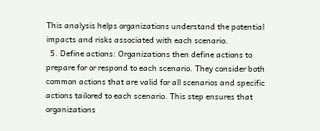This analysis helps organizations understand the potential impacts and risks associated with each scenario.
  5. Define actions: Organizations then define actions to prepare for or respond to each scenario. They consider both common actions that are valid for all scenarios and specific actions tailored to each scenario. This step ensures that organizations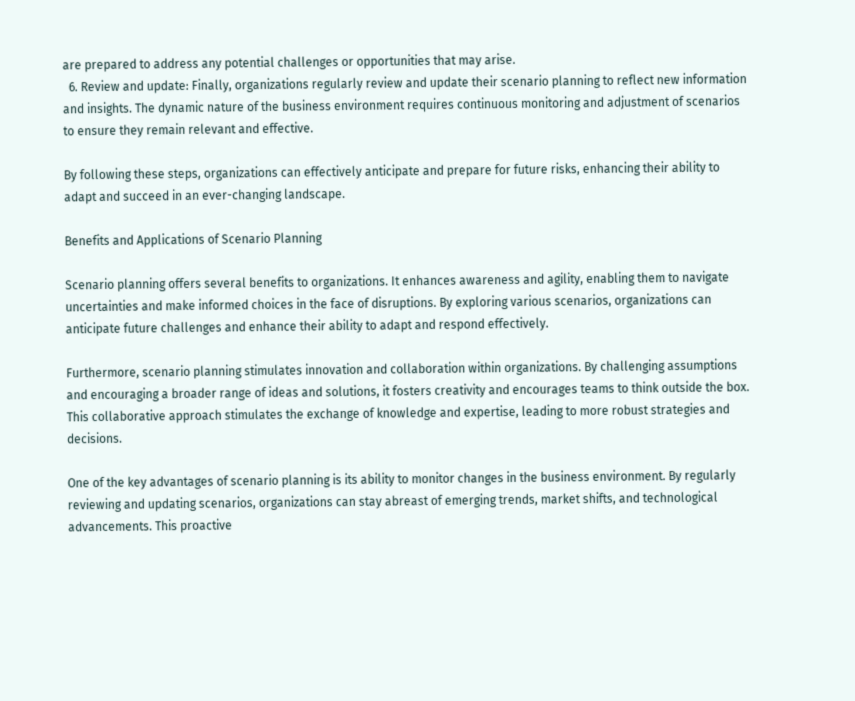are prepared to address any potential challenges or opportunities that may arise.
  6. Review and update: Finally, organizations regularly review and update their scenario planning to reflect new information and insights. The dynamic nature of the business environment requires continuous monitoring and adjustment of scenarios to ensure they remain relevant and effective.

By following these steps, organizations can effectively anticipate and prepare for future risks, enhancing their ability to adapt and succeed in an ever-changing landscape.

Benefits and Applications of Scenario Planning

Scenario planning offers several benefits to organizations. It enhances awareness and agility, enabling them to navigate uncertainties and make informed choices in the face of disruptions. By exploring various scenarios, organizations can anticipate future challenges and enhance their ability to adapt and respond effectively.

Furthermore, scenario planning stimulates innovation and collaboration within organizations. By challenging assumptions and encouraging a broader range of ideas and solutions, it fosters creativity and encourages teams to think outside the box. This collaborative approach stimulates the exchange of knowledge and expertise, leading to more robust strategies and decisions.

One of the key advantages of scenario planning is its ability to monitor changes in the business environment. By regularly reviewing and updating scenarios, organizations can stay abreast of emerging trends, market shifts, and technological advancements. This proactive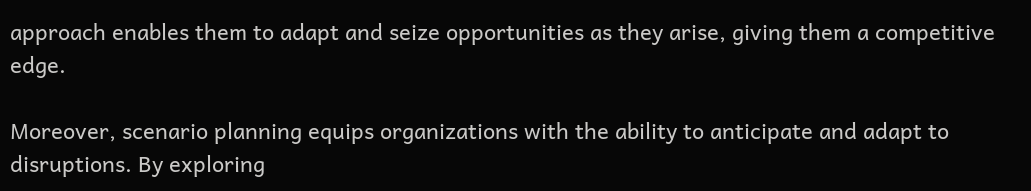approach enables them to adapt and seize opportunities as they arise, giving them a competitive edge.

Moreover, scenario planning equips organizations with the ability to anticipate and adapt to disruptions. By exploring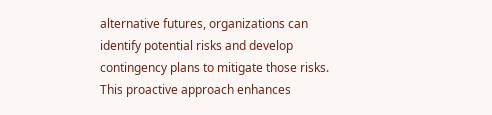alternative futures, organizations can identify potential risks and develop contingency plans to mitigate those risks. This proactive approach enhances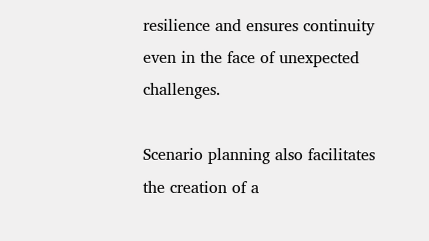resilience and ensures continuity even in the face of unexpected challenges.

Scenario planning also facilitates the creation of a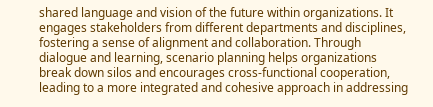shared language and vision of the future within organizations. It engages stakeholders from different departments and disciplines, fostering a sense of alignment and collaboration. Through dialogue and learning, scenario planning helps organizations break down silos and encourages cross-functional cooperation, leading to a more integrated and cohesive approach in addressing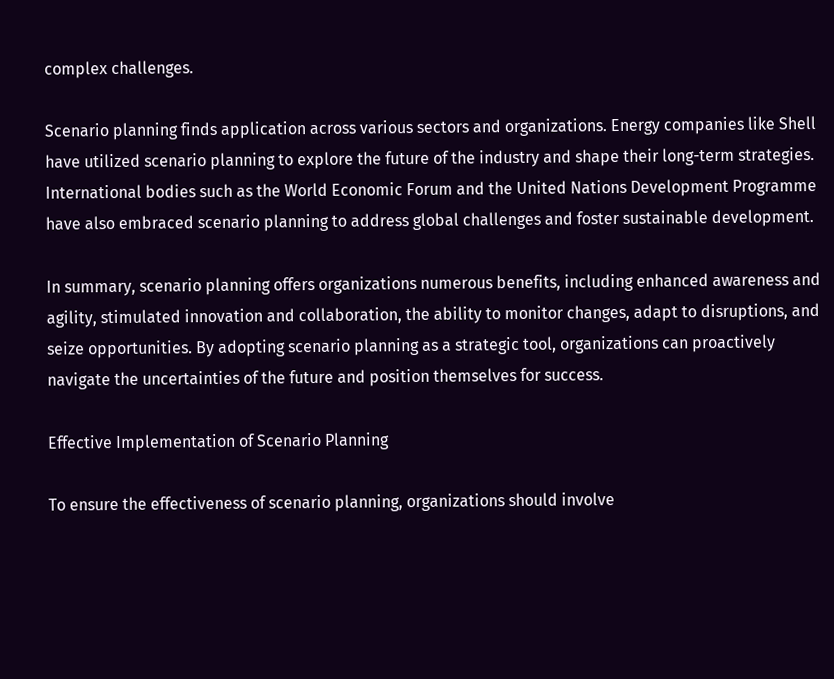complex challenges.

Scenario planning finds application across various sectors and organizations. Energy companies like Shell have utilized scenario planning to explore the future of the industry and shape their long-term strategies. International bodies such as the World Economic Forum and the United Nations Development Programme have also embraced scenario planning to address global challenges and foster sustainable development.

In summary, scenario planning offers organizations numerous benefits, including enhanced awareness and agility, stimulated innovation and collaboration, the ability to monitor changes, adapt to disruptions, and seize opportunities. By adopting scenario planning as a strategic tool, organizations can proactively navigate the uncertainties of the future and position themselves for success.

Effective Implementation of Scenario Planning

To ensure the effectiveness of scenario planning, organizations should involve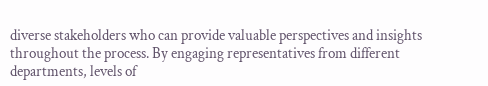diverse stakeholders who can provide valuable perspectives and insights throughout the process. By engaging representatives from different departments, levels of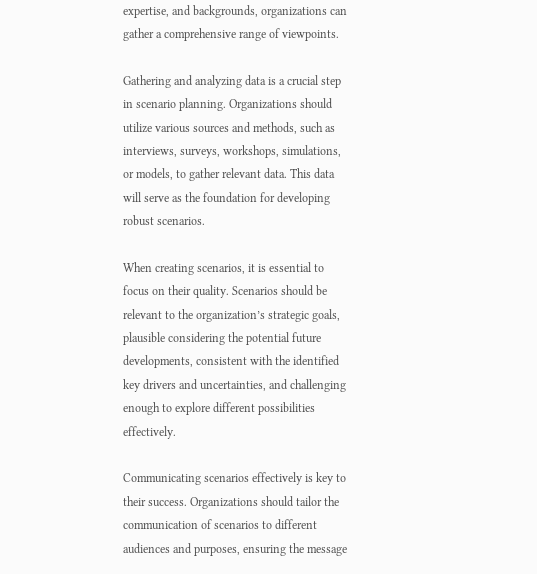expertise, and backgrounds, organizations can gather a comprehensive range of viewpoints.

Gathering and analyzing data is a crucial step in scenario planning. Organizations should utilize various sources and methods, such as interviews, surveys, workshops, simulations, or models, to gather relevant data. This data will serve as the foundation for developing robust scenarios.

When creating scenarios, it is essential to focus on their quality. Scenarios should be relevant to the organization’s strategic goals, plausible considering the potential future developments, consistent with the identified key drivers and uncertainties, and challenging enough to explore different possibilities effectively.

Communicating scenarios effectively is key to their success. Organizations should tailor the communication of scenarios to different audiences and purposes, ensuring the message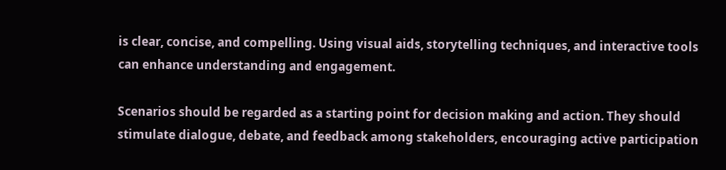is clear, concise, and compelling. Using visual aids, storytelling techniques, and interactive tools can enhance understanding and engagement.

Scenarios should be regarded as a starting point for decision making and action. They should stimulate dialogue, debate, and feedback among stakeholders, encouraging active participation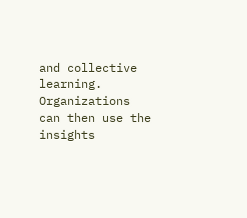and collective learning. Organizations can then use the insights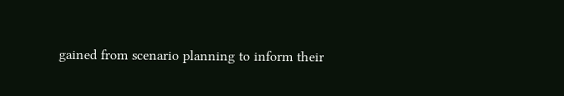gained from scenario planning to inform their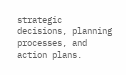strategic decisions, planning processes, and action plans.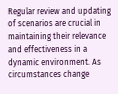Regular review and updating of scenarios are crucial in maintaining their relevance and effectiveness in a dynamic environment. As circumstances change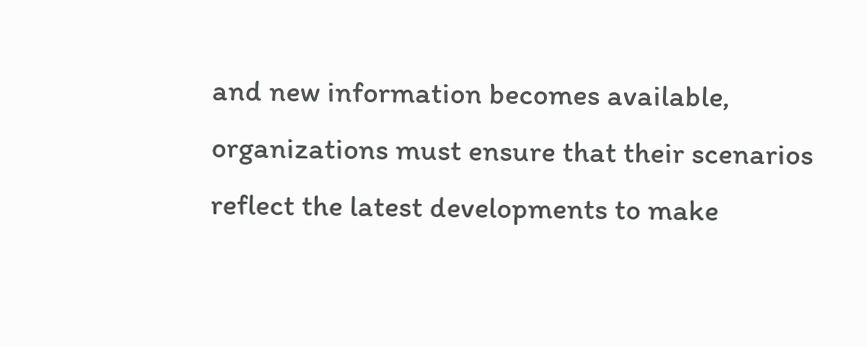and new information becomes available, organizations must ensure that their scenarios reflect the latest developments to make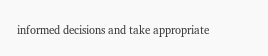informed decisions and take appropriate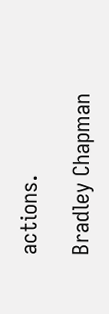actions.

Bradley Chapman